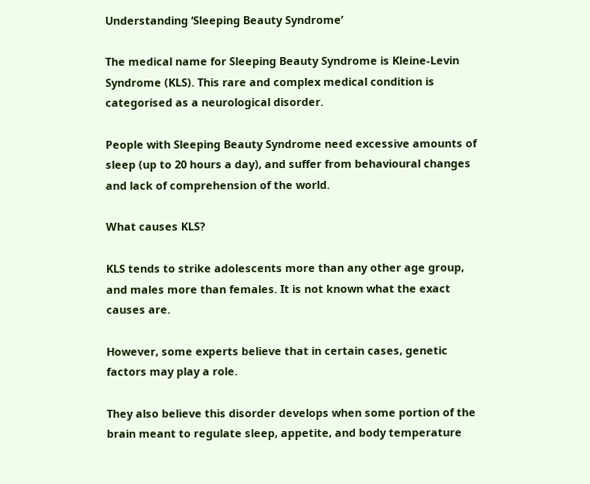Understanding ‘Sleeping Beauty Syndrome’

The medical name for Sleeping Beauty Syndrome is Kleine-Levin Syndrome (KLS). This rare and complex medical condition is categorised as a neurological disorder.

People with Sleeping Beauty Syndrome need excessive amounts of sleep (up to 20 hours a day), and suffer from behavioural changes and lack of comprehension of the world.

What causes KLS?

KLS tends to strike adolescents more than any other age group, and males more than females. It is not known what the exact causes are.

However, some experts believe that in certain cases, genetic factors may play a role.

They also believe this disorder develops when some portion of the brain meant to regulate sleep, appetite, and body temperature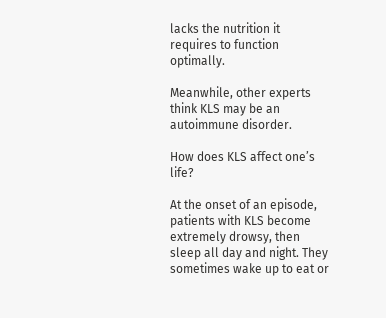lacks the nutrition it requires to function optimally.

Meanwhile, other experts think KLS may be an autoimmune disorder.

How does KLS affect one’s life?

At the onset of an episode, patients with KLS become extremely drowsy, then sleep all day and night. They sometimes wake up to eat or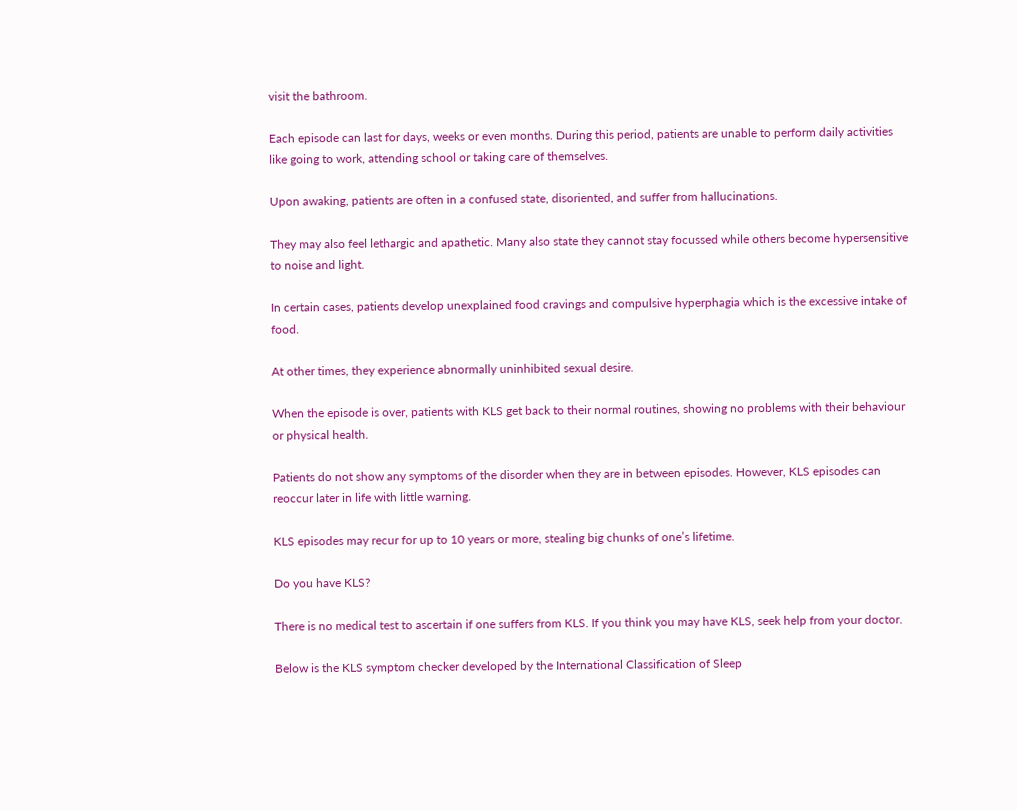visit the bathroom.

Each episode can last for days, weeks or even months. During this period, patients are unable to perform daily activities like going to work, attending school or taking care of themselves.

Upon awaking, patients are often in a confused state, disoriented, and suffer from hallucinations.

They may also feel lethargic and apathetic. Many also state they cannot stay focussed while others become hypersensitive to noise and light.

In certain cases, patients develop unexplained food cravings and compulsive hyperphagia which is the excessive intake of food.

At other times, they experience abnormally uninhibited sexual desire.

When the episode is over, patients with KLS get back to their normal routines, showing no problems with their behaviour or physical health.

Patients do not show any symptoms of the disorder when they are in between episodes. However, KLS episodes can reoccur later in life with little warning.

KLS episodes may recur for up to 10 years or more, stealing big chunks of one’s lifetime.

Do you have KLS?

There is no medical test to ascertain if one suffers from KLS. If you think you may have KLS, seek help from your doctor.

Below is the KLS symptom checker developed by the International Classification of Sleep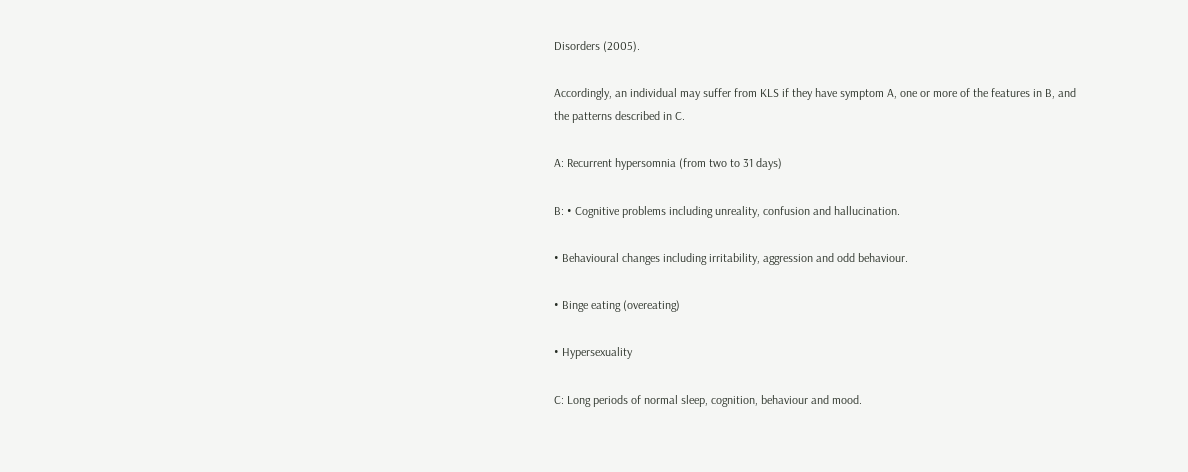Disorders (2005).

Accordingly, an individual may suffer from KLS if they have symptom A, one or more of the features in B, and the patterns described in C.

A: Recurrent hypersomnia (from two to 31 days)

B: • Cognitive problems including unreality, confusion and hallucination.

• Behavioural changes including irritability, aggression and odd behaviour.

• Binge eating (overeating)

• Hypersexuality

C: Long periods of normal sleep, cognition, behaviour and mood.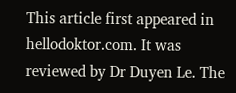This article first appeared in hellodoktor.com. It was reviewed by Dr Duyen Le. The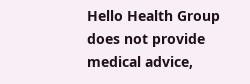Hello Health Group does not provide medical advice,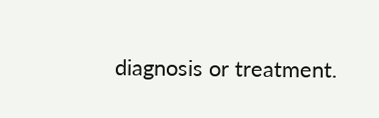diagnosis or treatment.